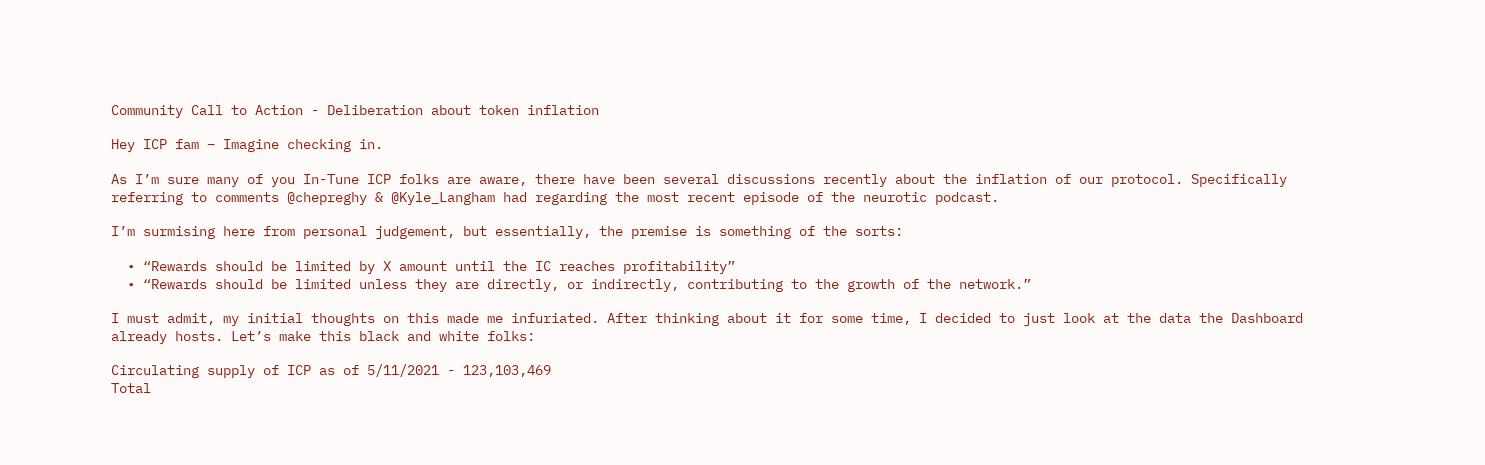Community Call to Action - Deliberation about token inflation

Hey ICP fam – Imagine checking in.

As I’m sure many of you In-Tune ICP folks are aware, there have been several discussions recently about the inflation of our protocol. Specifically referring to comments @chepreghy & @Kyle_Langham had regarding the most recent episode of the neurotic podcast.

I’m surmising here from personal judgement, but essentially, the premise is something of the sorts:

  • “Rewards should be limited by X amount until the IC reaches profitability”
  • “Rewards should be limited unless they are directly, or indirectly, contributing to the growth of the network.”

I must admit, my initial thoughts on this made me infuriated. After thinking about it for some time, I decided to just look at the data the Dashboard already hosts. Let’s make this black and white folks:

Circulating supply of ICP as of 5/11/2021 - 123,103,469
Total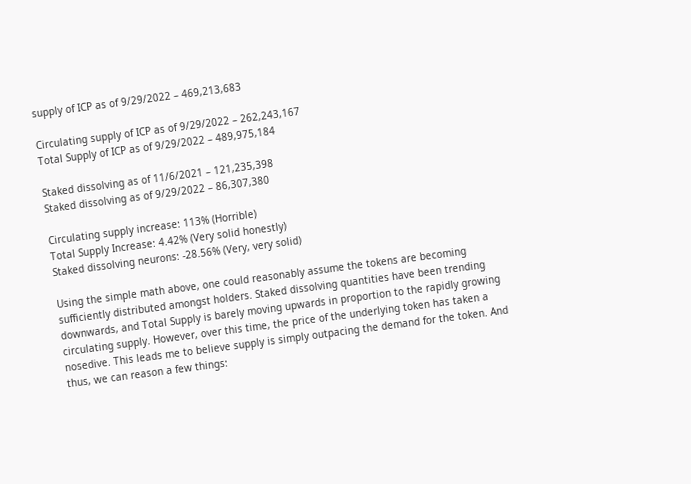supply of ICP as of 9/29/2022 – 469,213,683

Circulating supply of ICP as of 9/29/2022 – 262,243,167
Total Supply of ICP as of 9/29/2022 – 489,975,184

Staked dissolving as of 11/6/2021 – 121,235,398
Staked dissolving as of 9/29/2022 – 86,307,380

Circulating supply increase: 113% (Horrible)
Total Supply Increase: 4.42% (Very solid honestly)
Staked dissolving neurons: -28.56% (Very, very solid)

Using the simple math above, one could reasonably assume the tokens are becoming sufficiently distributed amongst holders. Staked dissolving quantities have been trending downwards, and Total Supply is barely moving upwards in proportion to the rapidly growing circulating supply. However, over this time, the price of the underlying token has taken a nosedive. This leads me to believe supply is simply outpacing the demand for the token. And thus, we can reason a few things: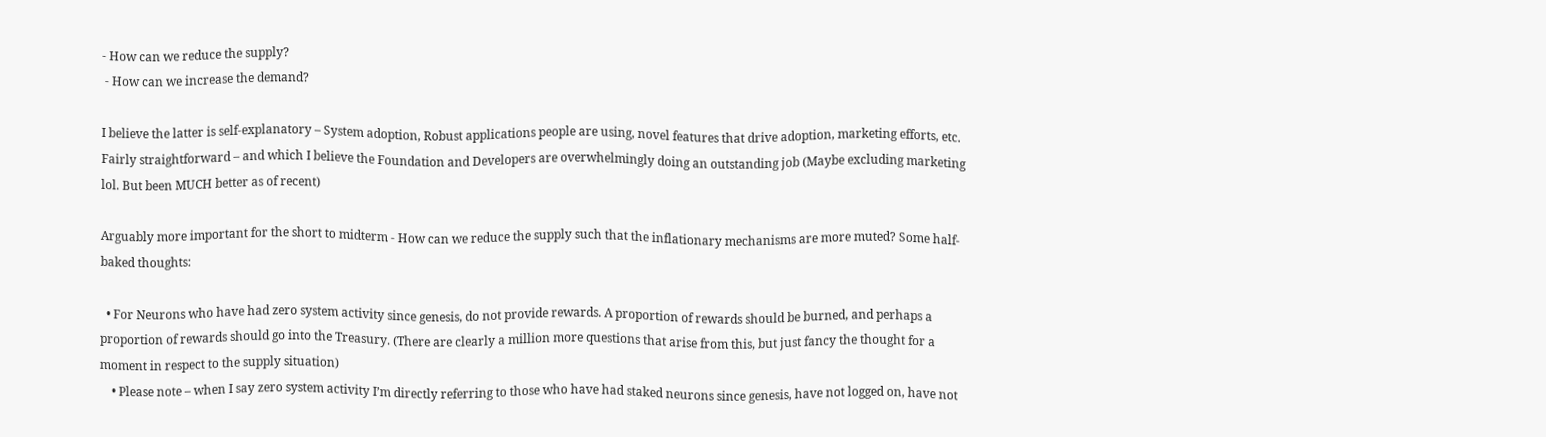- How can we reduce the supply?
 - How can we increase the demand?

I believe the latter is self-explanatory – System adoption, Robust applications people are using, novel features that drive adoption, marketing efforts, etc. Fairly straightforward – and which I believe the Foundation and Developers are overwhelmingly doing an outstanding job (Maybe excluding marketing lol. But been MUCH better as of recent)

Arguably more important for the short to midterm - How can we reduce the supply such that the inflationary mechanisms are more muted? Some half-baked thoughts:

  • For Neurons who have had zero system activity since genesis, do not provide rewards. A proportion of rewards should be burned, and perhaps a proportion of rewards should go into the Treasury. (There are clearly a million more questions that arise from this, but just fancy the thought for a moment in respect to the supply situation)
    • Please note – when I say zero system activity I’m directly referring to those who have had staked neurons since genesis, have not logged on, have not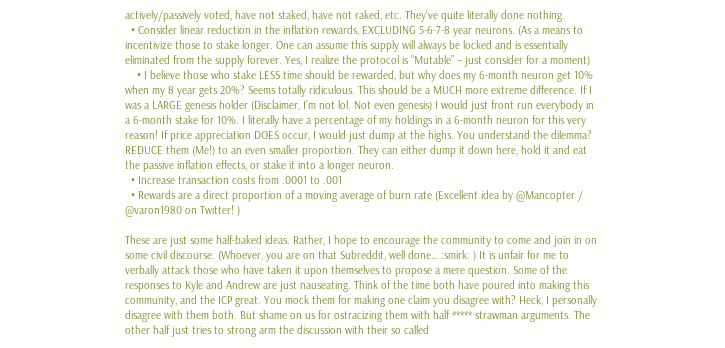actively/passively voted, have not staked, have not raked, etc. They’ve quite literally done nothing.
  • Consider linear reduction in the inflation rewards, EXCLUDING 5-6-7-8 year neurons. (As a means to incentivize those to stake longer. One can assume this supply will always be locked and is essentially eliminated from the supply forever. Yes, I realize the protocol is “Mutable” – just consider for a moment)
    • I believe those who stake LESS time should be rewarded, but why does my 6-month neuron get 10% when my 8 year gets 20%? Seems totally ridiculous. This should be a MUCH more extreme difference. If I was a LARGE genesis holder (Disclaimer, I’m not lol. Not even genesis) I would just front run everybody in a 6-month stake for 10%. I literally have a percentage of my holdings in a 6-month neuron for this very reason! If price appreciation DOES occur, I would just dump at the highs. You understand the dilemma? REDUCE them (Me!) to an even smaller proportion. They can either dump it down here, hold it and eat the passive inflation effects, or stake it into a longer neuron.
  • Increase transaction costs from .0001 to .001
  • Rewards are a direct proportion of a moving average of burn rate (Excellent idea by @Mancopter / @varon1980 on Twitter! )

These are just some half-baked ideas. Rather, I hope to encourage the community to come and join in on some civil discourse. (Whoever, you are on that Subreddit, well done… :smirk: ) It is unfair for me to verbally attack those who have taken it upon themselves to propose a mere question. Some of the responses to Kyle and Andrew are just nauseating. Think of the time both have poured into making this community, and the ICP great. You mock them for making one claim you disagree with? Heck, I personally disagree with them both. But shame on us for ostracizing them with half ***** strawman arguments. The other half just tries to strong arm the discussion with their so called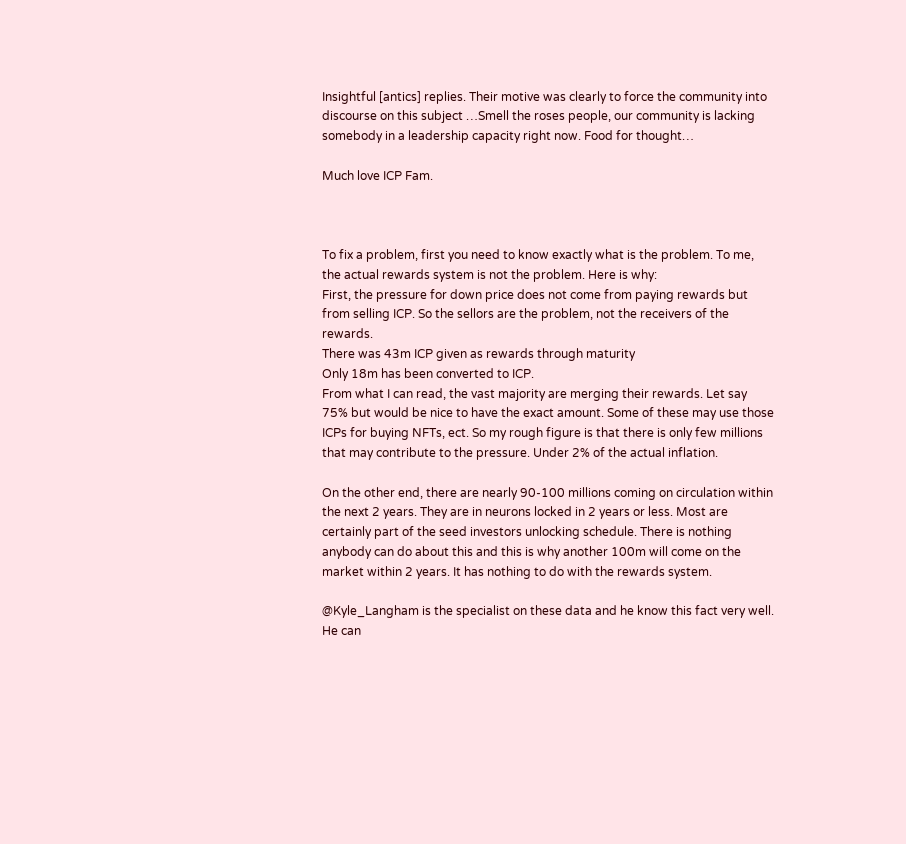Insightful [antics] replies. Their motive was clearly to force the community into discourse on this subject …Smell the roses people, our community is lacking somebody in a leadership capacity right now. Food for thought…

Much love ICP Fam.



To fix a problem, first you need to know exactly what is the problem. To me, the actual rewards system is not the problem. Here is why:
First, the pressure for down price does not come from paying rewards but from selling ICP. So the sellors are the problem, not the receivers of the rewards.
There was 43m ICP given as rewards through maturity
Only 18m has been converted to ICP.
From what I can read, the vast majority are merging their rewards. Let say 75% but would be nice to have the exact amount. Some of these may use those ICPs for buying NFTs, ect. So my rough figure is that there is only few millions that may contribute to the pressure. Under 2% of the actual inflation.

On the other end, there are nearly 90-100 millions coming on circulation within the next 2 years. They are in neurons locked in 2 years or less. Most are certainly part of the seed investors unlocking schedule. There is nothing anybody can do about this and this is why another 100m will come on the market within 2 years. It has nothing to do with the rewards system.

@Kyle_Langham is the specialist on these data and he know this fact very well. He can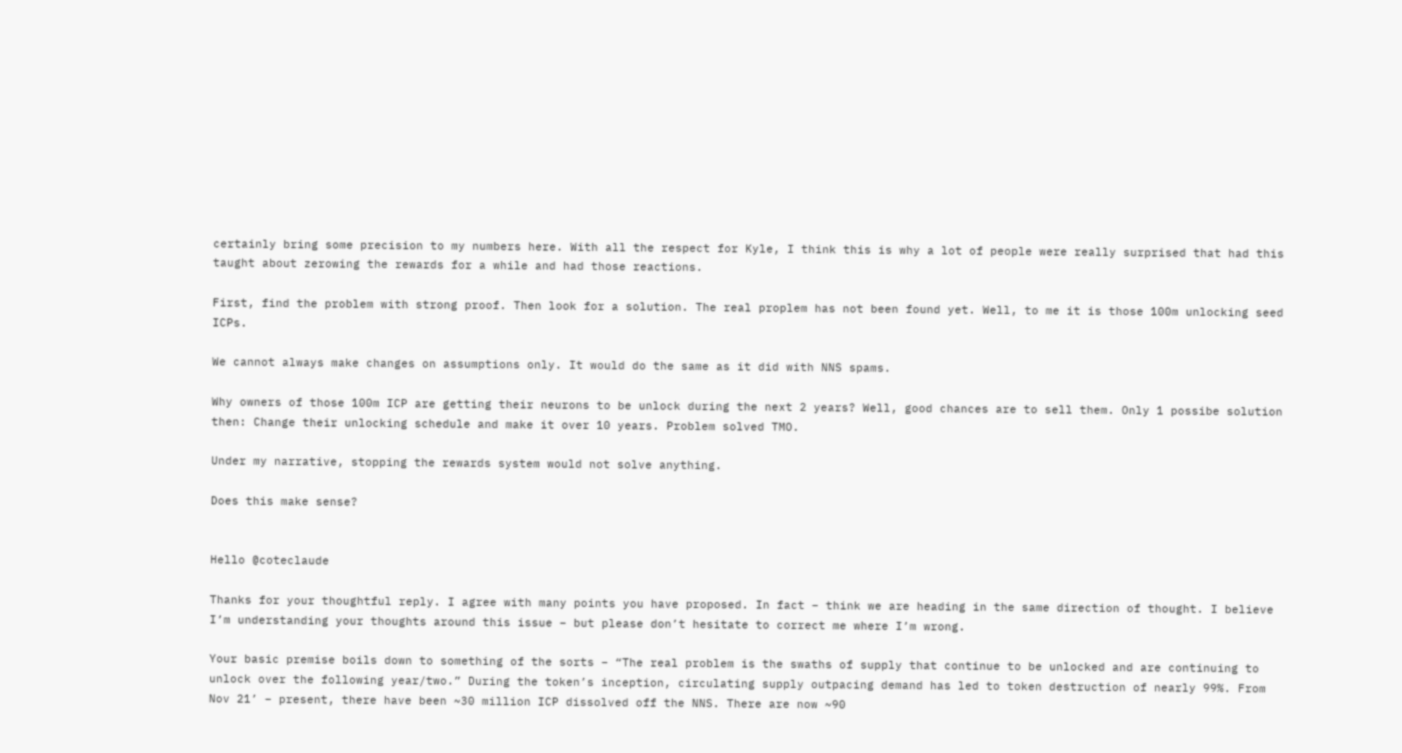certainly bring some precision to my numbers here. With all the respect for Kyle, I think this is why a lot of people were really surprised that had this taught about zerowing the rewards for a while and had those reactions.

First, find the problem with strong proof. Then look for a solution. The real proplem has not been found yet. Well, to me it is those 100m unlocking seed ICPs.

We cannot always make changes on assumptions only. It would do the same as it did with NNS spams.

Why owners of those 100m ICP are getting their neurons to be unlock during the next 2 years? Well, good chances are to sell them. Only 1 possibe solution then: Change their unlocking schedule and make it over 10 years. Problem solved TMO.

Under my narrative, stopping the rewards system would not solve anything.

Does this make sense?


Hello @coteclaude

Thanks for your thoughtful reply. I agree with many points you have proposed. In fact – think we are heading in the same direction of thought. I believe I’m understanding your thoughts around this issue – but please don’t hesitate to correct me where I’m wrong.

Your basic premise boils down to something of the sorts – “The real problem is the swaths of supply that continue to be unlocked and are continuing to unlock over the following year/two.” During the token’s inception, circulating supply outpacing demand has led to token destruction of nearly 99%. From Nov 21’ – present, there have been ~30 million ICP dissolved off the NNS. There are now ~90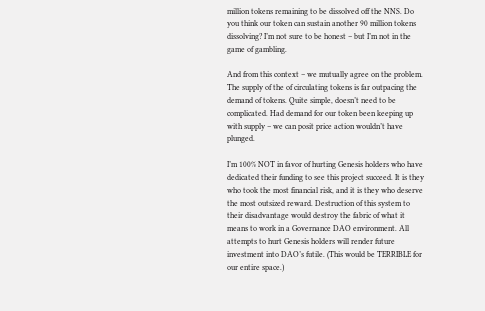million tokens remaining to be dissolved off the NNS. Do you think our token can sustain another 90 million tokens dissolving? I’m not sure to be honest – but I’m not in the game of gambling.

And from this context – we mutually agree on the problem. The supply of the of circulating tokens is far outpacing the demand of tokens. Quite simple, doesn’t need to be complicated. Had demand for our token been keeping up with supply – we can posit price action wouldn’t have plunged.

I’m 100% NOT in favor of hurting Genesis holders who have dedicated their funding to see this project succeed. It is they who took the most financial risk, and it is they who deserve the most outsized reward. Destruction of this system to their disadvantage would destroy the fabric of what it means to work in a Governance DAO environment. All attempts to hurt Genesis holders will render future investment into DAO’s futile. (This would be TERRIBLE for our entire space.)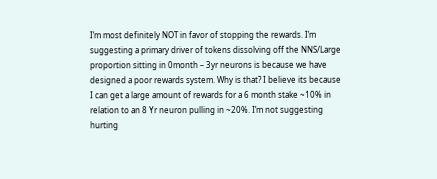I’m most definitely NOT in favor of stopping the rewards. I’m suggesting a primary driver of tokens dissolving off the NNS/Large proportion sitting in 0month – 3yr neurons is because we have designed a poor rewards system. Why is that? I believe its because I can get a large amount of rewards for a 6 month stake ~10% in relation to an 8 Yr neuron pulling in ~20%. I’m not suggesting hurting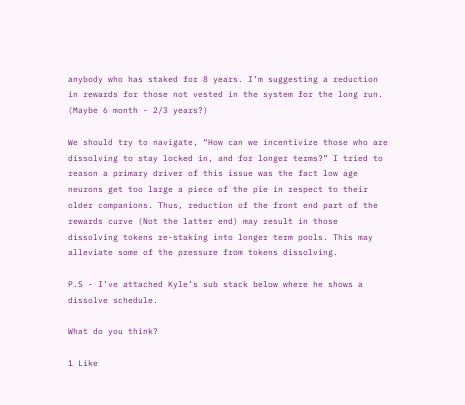anybody who has staked for 8 years. I’m suggesting a reduction in rewards for those not vested in the system for the long run. (Maybe 6 month - 2/3 years?)

We should try to navigate, “How can we incentivize those who are dissolving to stay locked in, and for longer terms?” I tried to reason a primary driver of this issue was the fact low age neurons get too large a piece of the pie in respect to their older companions. Thus, reduction of the front end part of the rewards curve (Not the latter end) may result in those dissolving tokens re-staking into longer term pools. This may alleviate some of the pressure from tokens dissolving.

P.S - I’ve attached Kyle’s sub stack below where he shows a dissolve schedule.

What do you think?

1 Like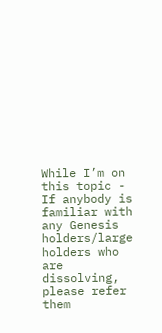While I’m on this topic - If anybody is familiar with any Genesis holders/large holders who are dissolving, please refer them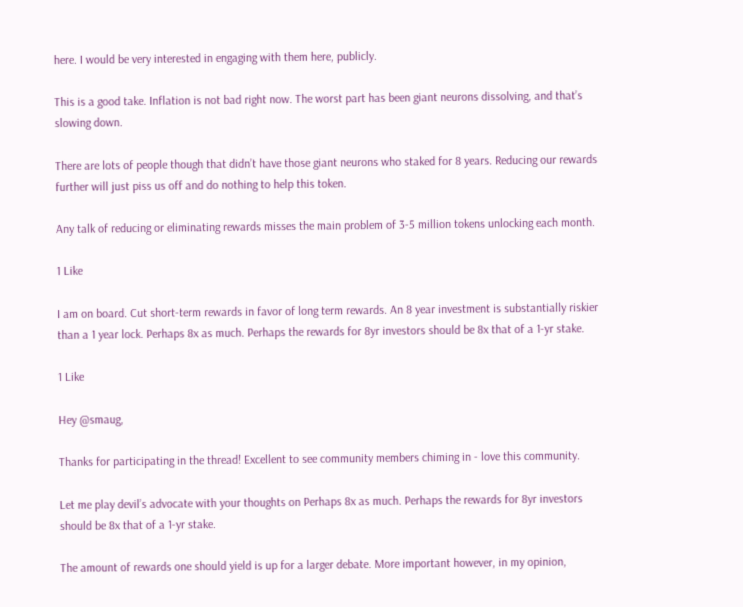here. I would be very interested in engaging with them here, publicly.

This is a good take. Inflation is not bad right now. The worst part has been giant neurons dissolving, and that’s slowing down.

There are lots of people though that didn’t have those giant neurons who staked for 8 years. Reducing our rewards further will just piss us off and do nothing to help this token.

Any talk of reducing or eliminating rewards misses the main problem of 3-5 million tokens unlocking each month.

1 Like

I am on board. Cut short-term rewards in favor of long term rewards. An 8 year investment is substantially riskier than a 1 year lock. Perhaps 8x as much. Perhaps the rewards for 8yr investors should be 8x that of a 1-yr stake.

1 Like

Hey @smaug,

Thanks for participating in the thread! Excellent to see community members chiming in - love this community.

Let me play devil’s advocate with your thoughts on Perhaps 8x as much. Perhaps the rewards for 8yr investors should be 8x that of a 1-yr stake.

The amount of rewards one should yield is up for a larger debate. More important however, in my opinion,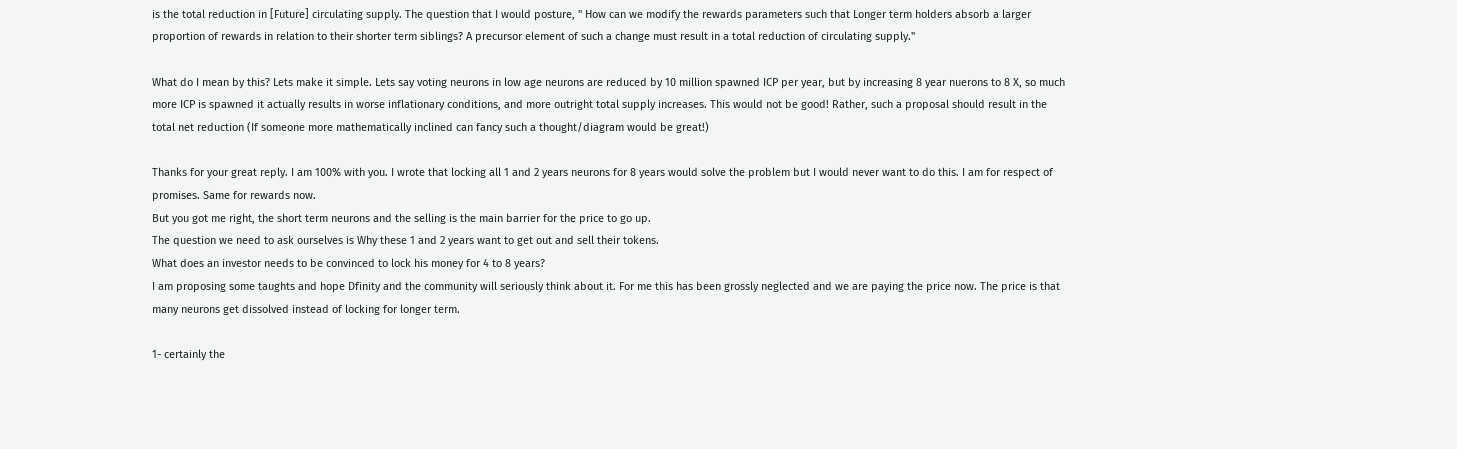is the total reduction in [Future] circulating supply. The question that I would posture, " How can we modify the rewards parameters such that Longer term holders absorb a larger proportion of rewards in relation to their shorter term siblings? A precursor element of such a change must result in a total reduction of circulating supply."

What do I mean by this? Lets make it simple. Lets say voting neurons in low age neurons are reduced by 10 million spawned ICP per year, but by increasing 8 year nuerons to 8 X, so much more ICP is spawned it actually results in worse inflationary conditions, and more outright total supply increases. This would not be good! Rather, such a proposal should result in the total net reduction (If someone more mathematically inclined can fancy such a thought/diagram would be great!)

Thanks for your great reply. I am 100% with you. I wrote that locking all 1 and 2 years neurons for 8 years would solve the problem but I would never want to do this. I am for respect of promises. Same for rewards now.
But you got me right, the short term neurons and the selling is the main barrier for the price to go up.
The question we need to ask ourselves is Why these 1 and 2 years want to get out and sell their tokens.
What does an investor needs to be convinced to lock his money for 4 to 8 years?
I am proposing some taughts and hope Dfinity and the community will seriously think about it. For me this has been grossly neglected and we are paying the price now. The price is that many neurons get dissolved instead of locking for longer term.

1- certainly the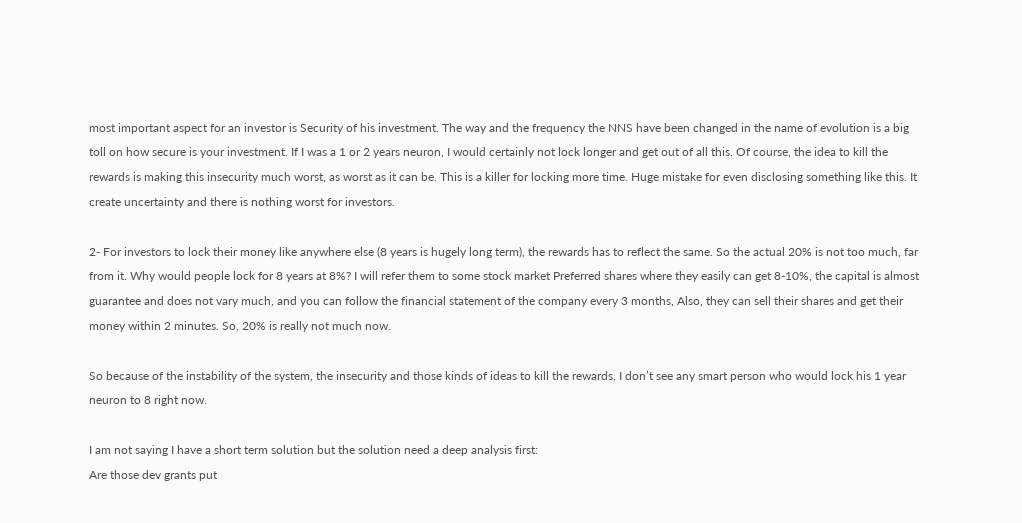most important aspect for an investor is Security of his investment. The way and the frequency the NNS have been changed in the name of evolution is a big toll on how secure is your investment. If I was a 1 or 2 years neuron, I would certainly not lock longer and get out of all this. Of course, the idea to kill the rewards is making this insecurity much worst, as worst as it can be. This is a killer for locking more time. Huge mistake for even disclosing something like this. It create uncertainty and there is nothing worst for investors.

2- For investors to lock their money like anywhere else (8 years is hugely long term), the rewards has to reflect the same. So the actual 20% is not too much, far from it. Why would people lock for 8 years at 8%? I will refer them to some stock market Preferred shares where they easily can get 8-10%, the capital is almost guarantee and does not vary much, and you can follow the financial statement of the company every 3 months, Also, they can sell their shares and get their money within 2 minutes. So, 20% is really not much now.

So because of the instability of the system, the insecurity and those kinds of ideas to kill the rewards, I don’t see any smart person who would lock his 1 year neuron to 8 right now.

I am not saying I have a short term solution but the solution need a deep analysis first:
Are those dev grants put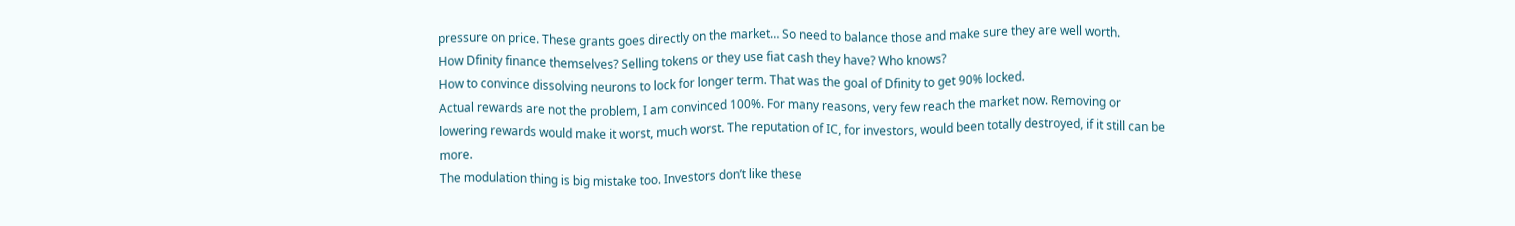pressure on price. These grants goes directly on the market… So need to balance those and make sure they are well worth.
How Dfinity finance themselves? Selling tokens or they use fiat cash they have? Who knows?
How to convince dissolving neurons to lock for longer term. That was the goal of Dfinity to get 90% locked.
Actual rewards are not the problem, I am convinced 100%. For many reasons, very few reach the market now. Removing or lowering rewards would make it worst, much worst. The reputation of IC, for investors, would been totally destroyed, if it still can be more.
The modulation thing is big mistake too. Investors don’t like these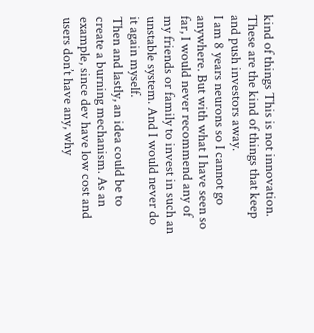kind of things This is not innovation. These are the kind of things that keep and push investors away.
I am 8 years neurons so I cannot go anywhere. But with what I have seen so far, I would never recommend any of my friends or family to invest in such an unstable system. And I would never do it again myself.
Then and lastly, an idea could be to create a burning mechanism. As an example, since dev have low cost and users don’t have any, why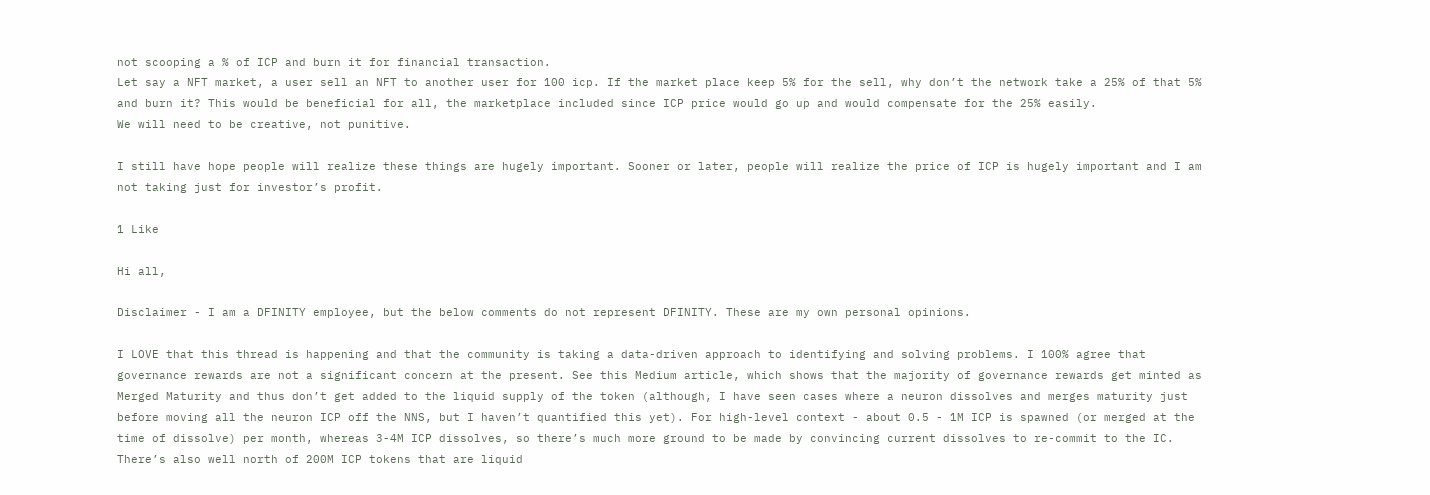not scooping a % of ICP and burn it for financial transaction.
Let say a NFT market, a user sell an NFT to another user for 100 icp. If the market place keep 5% for the sell, why don’t the network take a 25% of that 5% and burn it? This would be beneficial for all, the marketplace included since ICP price would go up and would compensate for the 25% easily.
We will need to be creative, not punitive.

I still have hope people will realize these things are hugely important. Sooner or later, people will realize the price of ICP is hugely important and I am not taking just for investor’s profit.

1 Like

Hi all,

Disclaimer - I am a DFINITY employee, but the below comments do not represent DFINITY. These are my own personal opinions.

I LOVE that this thread is happening and that the community is taking a data-driven approach to identifying and solving problems. I 100% agree that governance rewards are not a significant concern at the present. See this Medium article, which shows that the majority of governance rewards get minted as Merged Maturity and thus don’t get added to the liquid supply of the token (although, I have seen cases where a neuron dissolves and merges maturity just before moving all the neuron ICP off the NNS, but I haven’t quantified this yet). For high-level context - about 0.5 - 1M ICP is spawned (or merged at the time of dissolve) per month, whereas 3-4M ICP dissolves, so there’s much more ground to be made by convincing current dissolves to re-commit to the IC. There’s also well north of 200M ICP tokens that are liquid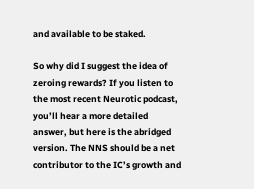and available to be staked.

So why did I suggest the idea of zeroing rewards? If you listen to the most recent Neurotic podcast, you’ll hear a more detailed answer, but here is the abridged version. The NNS should be a net contributor to the IC’s growth and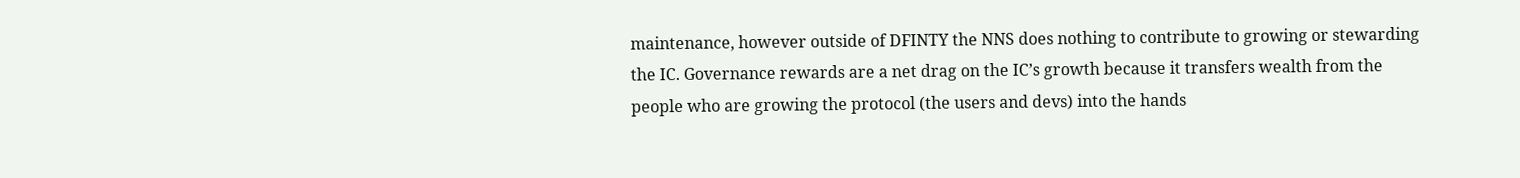maintenance, however outside of DFINTY the NNS does nothing to contribute to growing or stewarding the IC. Governance rewards are a net drag on the IC’s growth because it transfers wealth from the people who are growing the protocol (the users and devs) into the hands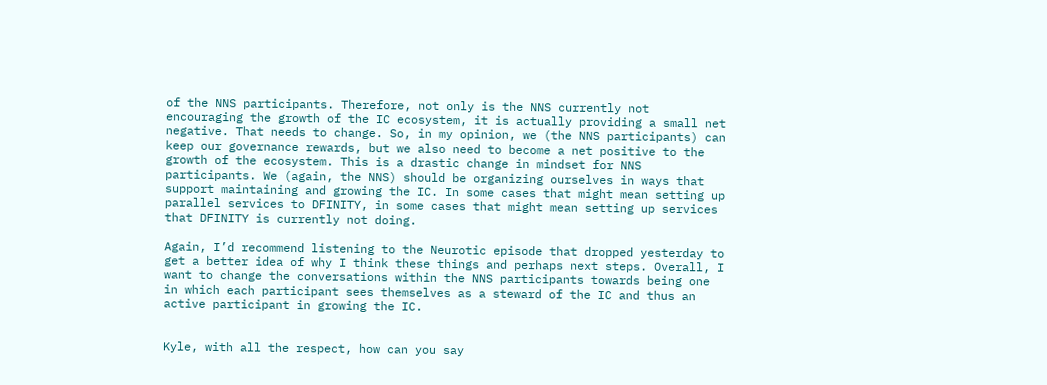of the NNS participants. Therefore, not only is the NNS currently not encouraging the growth of the IC ecosystem, it is actually providing a small net negative. That needs to change. So, in my opinion, we (the NNS participants) can keep our governance rewards, but we also need to become a net positive to the growth of the ecosystem. This is a drastic change in mindset for NNS participants. We (again, the NNS) should be organizing ourselves in ways that support maintaining and growing the IC. In some cases that might mean setting up parallel services to DFINITY, in some cases that might mean setting up services that DFINITY is currently not doing.

Again, I’d recommend listening to the Neurotic episode that dropped yesterday to get a better idea of why I think these things and perhaps next steps. Overall, I want to change the conversations within the NNS participants towards being one in which each participant sees themselves as a steward of the IC and thus an active participant in growing the IC.


Kyle, with all the respect, how can you say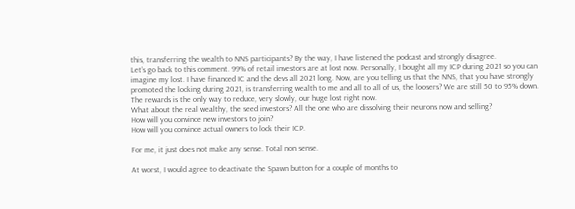this, transferring the wealth to NNS participants? By the way, I have listened the podcast and strongly disagree.
Let’s go back to this comment. 99% of retail investors are at lost now. Personally, I bought all my ICP during 2021 so you can imagine my lost. I have financed IC and the devs all 2021 long. Now, are you telling us that the NNS, that you have strongly promoted the locking during 2021, is transferring wealth to me and all to all of us, the loosers? We are still 50 to 95% down. The rewards is the only way to reduce, very slowly, our huge lost right now.
What about the real wealthy, the seed investors? All the one who are dissolving their neurons now and selling?
How will you convince new investors to join?
How will you convince actual owners to lock their ICP.

For me, it just does not make any sense. Total non sense.

At worst, I would agree to deactivate the Spawn button for a couple of months to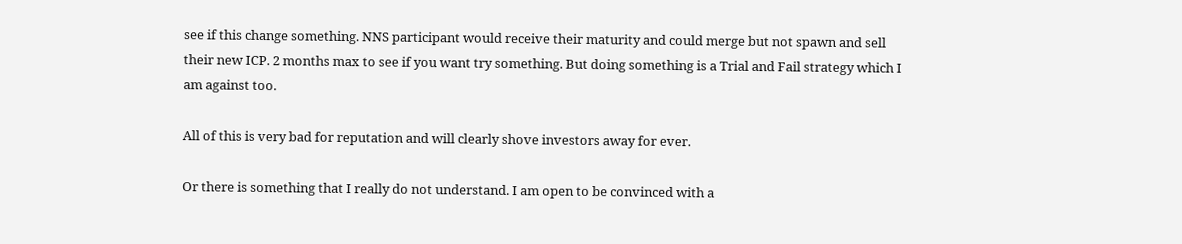see if this change something. NNS participant would receive their maturity and could merge but not spawn and sell their new ICP. 2 months max to see if you want try something. But doing something is a Trial and Fail strategy which I am against too.

All of this is very bad for reputation and will clearly shove investors away for ever.

Or there is something that I really do not understand. I am open to be convinced with a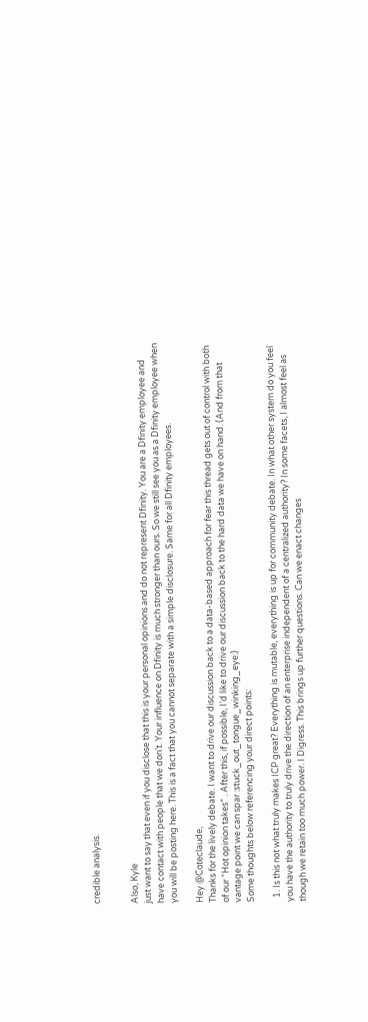credible analysis.


Also, Kyle
just want to say that even if you disclose that this is your personal opinions and do not represent Dfinity. You are a Dfinity employee and have contact with people that we don’t. Your influence on Dfinity is much stronger than ours. So we still see you as a Dfinity employee when you will be posting here. This is a fact that you cannot separate with a simple disclosure. Same for all Dfinity employees.

Hey @Coteclaude,
Thanks for the lively debate. I want to drive our discussion back to a data-based approach for fear this thread gets out of control with both of our “Hot opinion takes” . After this, if possible, I’d like to drive our discussion back to the hard data we have on hand. (And from that vantage point we can spar :stuck_out_tongue_winking_eye:)
Some thoughts below referencing your direct points:

  1. Is this not what truly makes ICP great? Everything is mutable, everything is up for community debate. In what other system do you feel you have the authority to truly drive the direction of an enterprise independent of a centralized authority? In some facets, I almost feel as though we retain too much power. I Digress. This brings up further questions. Can we enact changes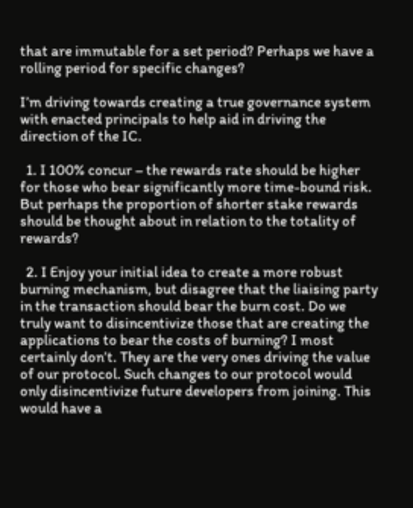that are immutable for a set period? Perhaps we have a rolling period for specific changes?

I’m driving towards creating a true governance system with enacted principals to help aid in driving the direction of the IC.

  1. I 100% concur – the rewards rate should be higher for those who bear significantly more time-bound risk. But perhaps the proportion of shorter stake rewards should be thought about in relation to the totality of rewards?

  2. I Enjoy your initial idea to create a more robust burning mechanism, but disagree that the liaising party in the transaction should bear the burn cost. Do we truly want to disincentivize those that are creating the applications to bear the costs of burning? I most certainly don’t. They are the very ones driving the value of our protocol. Such changes to our protocol would only disincentivize future developers from joining. This would have a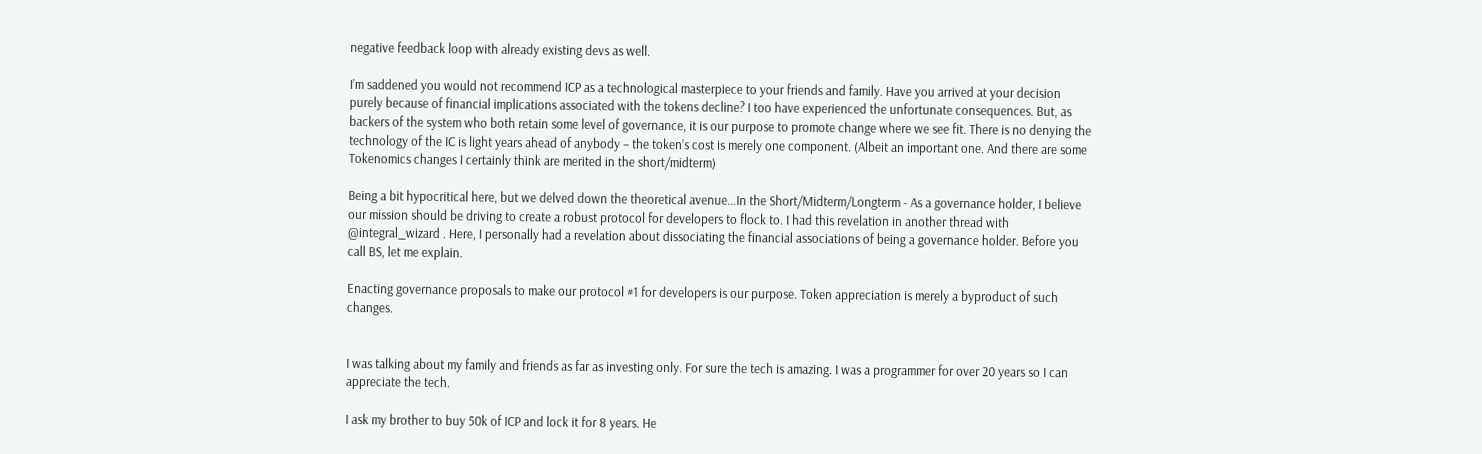negative feedback loop with already existing devs as well.

I’m saddened you would not recommend ICP as a technological masterpiece to your friends and family. Have you arrived at your decision purely because of financial implications associated with the tokens decline? I too have experienced the unfortunate consequences. But, as backers of the system who both retain some level of governance, it is our purpose to promote change where we see fit. There is no denying the technology of the IC is light years ahead of anybody – the token’s cost is merely one component. (Albeit an important one. And there are some Tokenomics changes I certainly think are merited in the short/midterm)

Being a bit hypocritical here, but we delved down the theoretical avenue…In the Short/Midterm/Longterm - As a governance holder, I believe our mission should be driving to create a robust protocol for developers to flock to. I had this revelation in another thread with @integral_wizard . Here, I personally had a revelation about dissociating the financial associations of being a governance holder. Before you call BS, let me explain.

Enacting governance proposals to make our protocol #1 for developers is our purpose. Token appreciation is merely a byproduct of such changes.


I was talking about my family and friends as far as investing only. For sure the tech is amazing. I was a programmer for over 20 years so I can appreciate the tech.

I ask my brother to buy 50k of ICP and lock it for 8 years. He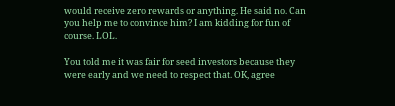would receive zero rewards or anything. He said no. Can you help me to convince him? I am kidding for fun of course. LOL.

You told me it was fair for seed investors because they were early and we need to respect that. OK, agree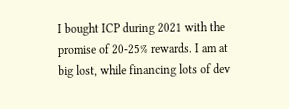I bought ICP during 2021 with the promise of 20-25% rewards. I am at big lost, while financing lots of dev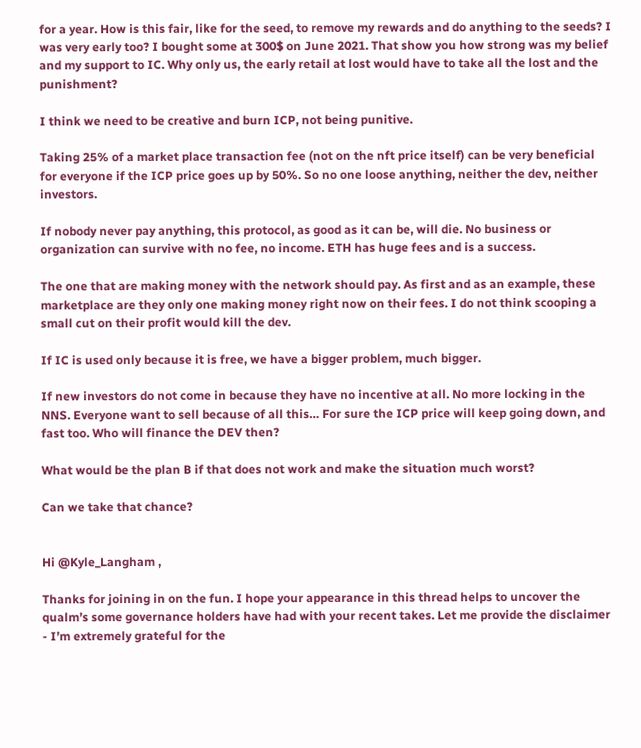for a year. How is this fair, like for the seed, to remove my rewards and do anything to the seeds? I was very early too? I bought some at 300$ on June 2021. That show you how strong was my belief and my support to IC. Why only us, the early retail at lost would have to take all the lost and the punishment?

I think we need to be creative and burn ICP, not being punitive.

Taking 25% of a market place transaction fee (not on the nft price itself) can be very beneficial for everyone if the ICP price goes up by 50%. So no one loose anything, neither the dev, neither investors.

If nobody never pay anything, this protocol, as good as it can be, will die. No business or organization can survive with no fee, no income. ETH has huge fees and is a success.

The one that are making money with the network should pay. As first and as an example, these marketplace are they only one making money right now on their fees. I do not think scooping a small cut on their profit would kill the dev.

If IC is used only because it is free, we have a bigger problem, much bigger.

If new investors do not come in because they have no incentive at all. No more locking in the NNS. Everyone want to sell because of all this… For sure the ICP price will keep going down, and fast too. Who will finance the DEV then?

What would be the plan B if that does not work and make the situation much worst?

Can we take that chance?


Hi @Kyle_Langham ,

Thanks for joining in on the fun. I hope your appearance in this thread helps to uncover the qualm’s some governance holders have had with your recent takes. Let me provide the disclaimer - I’m extremely grateful for the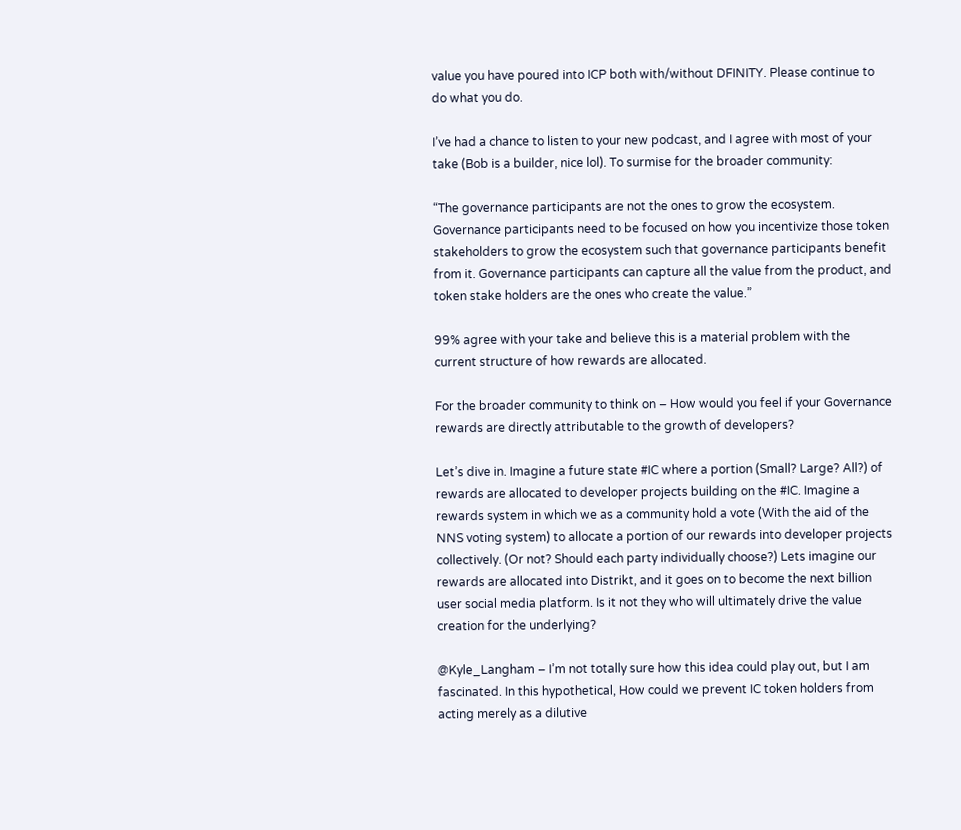value you have poured into ICP both with/without DFINITY. Please continue to do what you do.

I’ve had a chance to listen to your new podcast, and I agree with most of your take (Bob is a builder, nice lol). To surmise for the broader community:

“The governance participants are not the ones to grow the ecosystem. Governance participants need to be focused on how you incentivize those token stakeholders to grow the ecosystem such that governance participants benefit from it. Governance participants can capture all the value from the product, and token stake holders are the ones who create the value.”

99% agree with your take and believe this is a material problem with the current structure of how rewards are allocated.

For the broader community to think on – How would you feel if your Governance rewards are directly attributable to the growth of developers?

Let’s dive in. Imagine a future state #IC where a portion (Small? Large? All?) of rewards are allocated to developer projects building on the #IC. Imagine a rewards system in which we as a community hold a vote (With the aid of the NNS voting system) to allocate a portion of our rewards into developer projects collectively. (Or not? Should each party individually choose?) Lets imagine our rewards are allocated into Distrikt, and it goes on to become the next billion user social media platform. Is it not they who will ultimately drive the value creation for the underlying?

@Kyle_Langham – I’m not totally sure how this idea could play out, but I am fascinated. In this hypothetical, How could we prevent IC token holders from acting merely as a dilutive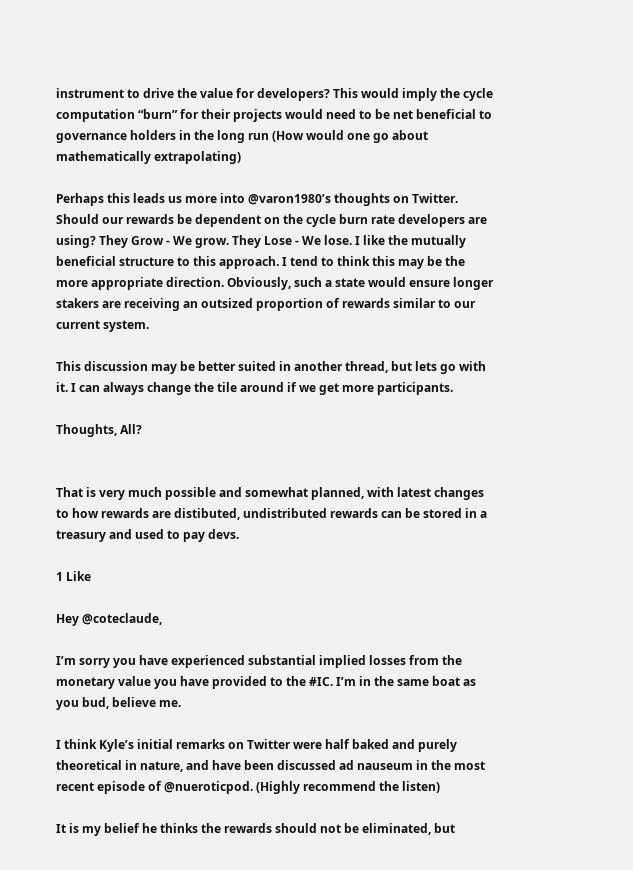instrument to drive the value for developers? This would imply the cycle computation “burn” for their projects would need to be net beneficial to governance holders in the long run (How would one go about mathematically extrapolating)

Perhaps this leads us more into @varon1980’s thoughts on Twitter. Should our rewards be dependent on the cycle burn rate developers are using? They Grow - We grow. They Lose - We lose. I like the mutually beneficial structure to this approach. I tend to think this may be the more appropriate direction. Obviously, such a state would ensure longer stakers are receiving an outsized proportion of rewards similar to our current system.

This discussion may be better suited in another thread, but lets go with it. I can always change the tile around if we get more participants.

Thoughts, All?


That is very much possible and somewhat planned, with latest changes to how rewards are distibuted, undistributed rewards can be stored in a treasury and used to pay devs.

1 Like

Hey @coteclaude,

I’m sorry you have experienced substantial implied losses from the monetary value you have provided to the #IC. I’m in the same boat as you bud, believe me.

I think Kyle’s initial remarks on Twitter were half baked and purely theoretical in nature, and have been discussed ad nauseum in the most recent episode of @nueroticpod. (Highly recommend the listen)

It is my belief he thinks the rewards should not be eliminated, but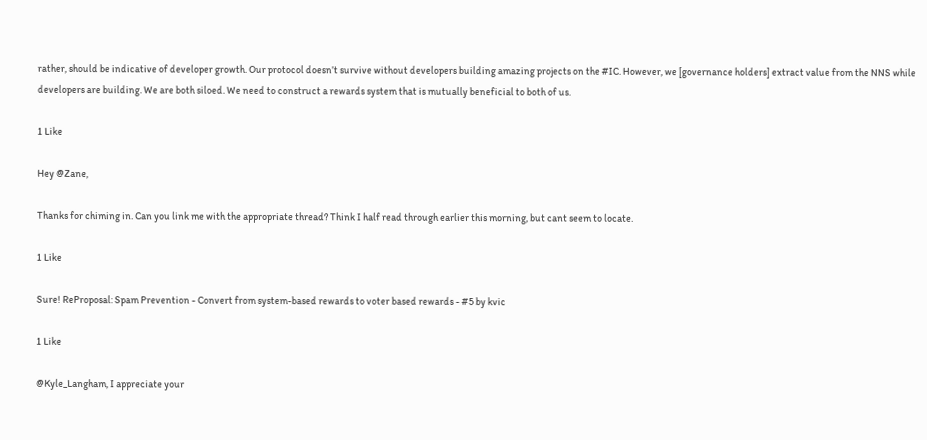rather, should be indicative of developer growth. Our protocol doesn’t survive without developers building amazing projects on the #IC. However, we [governance holders] extract value from the NNS while developers are building. We are both siloed. We need to construct a rewards system that is mutually beneficial to both of us.

1 Like

Hey @Zane,

Thanks for chiming in. Can you link me with the appropriate thread? Think I half read through earlier this morning, but cant seem to locate.

1 Like

Sure! ReProposal: Spam Prevention - Convert from system-based rewards to voter based rewards - #5 by kvic

1 Like

@Kyle_Langham, I appreciate your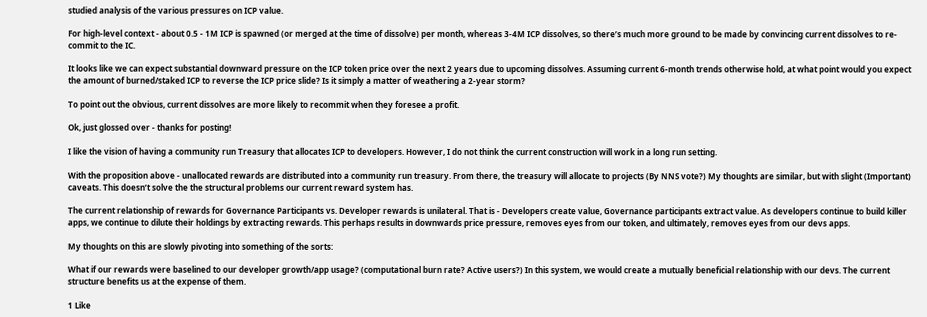studied analysis of the various pressures on ICP value.

For high-level context - about 0.5 - 1M ICP is spawned (or merged at the time of dissolve) per month, whereas 3-4M ICP dissolves, so there’s much more ground to be made by convincing current dissolves to re-commit to the IC.

It looks like we can expect substantial downward pressure on the ICP token price over the next 2 years due to upcoming dissolves. Assuming current 6-month trends otherwise hold, at what point would you expect the amount of burned/staked ICP to reverse the ICP price slide? Is it simply a matter of weathering a 2-year storm?

To point out the obvious, current dissolves are more likely to recommit when they foresee a profit.

Ok, just glossed over - thanks for posting!

I like the vision of having a community run Treasury that allocates ICP to developers. However, I do not think the current construction will work in a long run setting.

With the proposition above - unallocated rewards are distributed into a community run treasury. From there, the treasury will allocate to projects (By NNS vote?) My thoughts are similar, but with slight (Important) caveats. This doesn’t solve the the structural problems our current reward system has.

The current relationship of rewards for Governance Participants vs. Developer rewards is unilateral. That is - Developers create value, Governance participants extract value. As developers continue to build killer apps, we continue to dilute their holdings by extracting rewards. This perhaps results in downwards price pressure, removes eyes from our token, and ultimately, removes eyes from our devs apps.

My thoughts on this are slowly pivoting into something of the sorts:

What if our rewards were baselined to our developer growth/app usage? (computational burn rate? Active users?) In this system, we would create a mutually beneficial relationship with our devs. The current structure benefits us at the expense of them.

1 Like